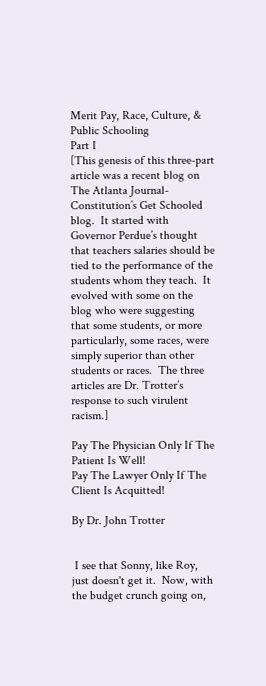Merit Pay, Race, Culture, & Public Schooling
Part I
[This genesis of this three-part article was a recent blog on The Atlanta Journal-Constitution’s Get Schooled blog.  It started with Governor Perdue’s thought that teachers salaries should be tied to the performance of the students whom they teach.  It evolved with some on the blog who were suggesting that some students, or more particularly, some races, were simply superior than other students or races.  The three articles are Dr. Trotter’s response to such virulent racism.]

Pay The Physician Only If The Patient Is Well!
Pay The Lawyer Only If The Client Is Acquitted!

By Dr. John Trotter


 I see that Sonny, like Roy, just doesn't get it.  Now, with the budget crunch going on,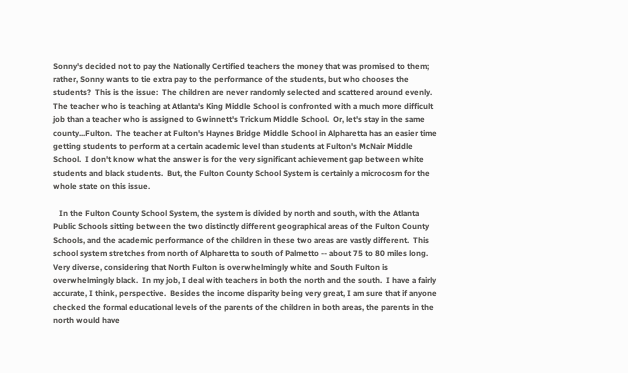Sonny's decided not to pay the Nationally Certified teachers the money that was promised to them; rather, Sonny wants to tie extra pay to the performance of the students, but who chooses the students?  This is the issue:  The children are never randomly selected and scattered around evenly.  The teacher who is teaching at Atlanta's King Middle School is confronted with a much more difficult job than a teacher who is assigned to Gwinnett's Trickum Middle School.  Or, let's stay in the same county...Fulton.  The teacher at Fulton's Haynes Bridge Middle School in Alpharetta has an easier time getting students to perform at a certain academic level than students at Fulton's McNair Middle School.  I don't know what the answer is for the very significant achievement gap between white students and black students.  But, the Fulton County School System is certainly a microcosm for the whole state on this issue.

   In the Fulton County School System, the system is divided by north and south, with the Atlanta Public Schools sitting between the two distinctly different geographical areas of the Fulton County Schools, and the academic performance of the children in these two areas are vastly different.  This school system stretches from north of Alpharetta to south of Palmetto -- about 75 to 80 miles long.  Very diverse, considering that North Fulton is overwhelmingly white and South Fulton is overwhelmingly black.  In my job, I deal with teachers in both the north and the south.  I have a fairly accurate, I think, perspective.  Besides the income disparity being very great, I am sure that if anyone checked the formal educational levels of the parents of the children in both areas, the parents in the north would have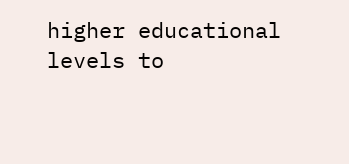higher educational levels to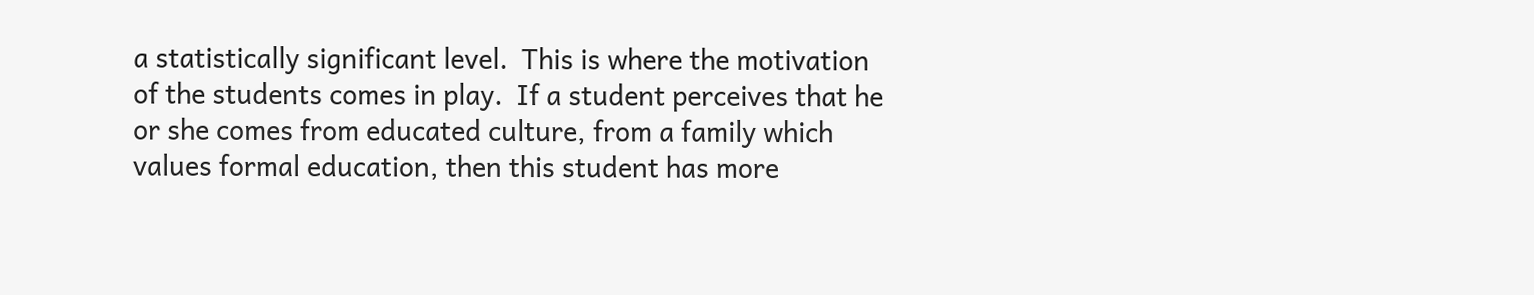a statistically significant level.  This is where the motivation of the students comes in play.  If a student perceives that he or she comes from educated culture, from a family which values formal education, then this student has more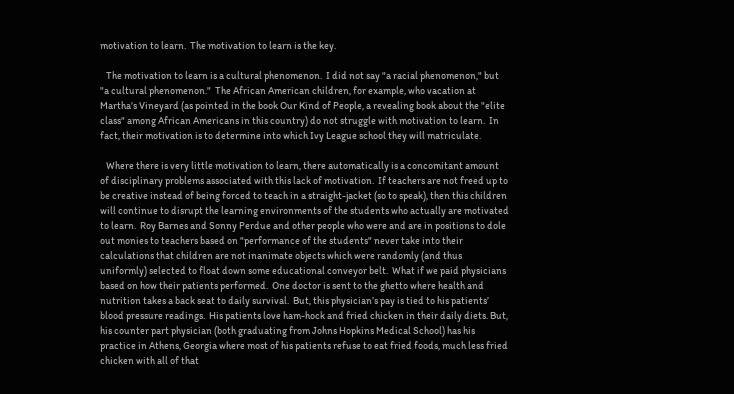motivation to learn.  The motivation to learn is the key.

   The motivation to learn is a cultural phenomenon.  I did not say "a racial phenomenon," but "a cultural phenomenon."  The African American children, for example, who vacation at Martha's Vineyard (as pointed in the book Our Kind of People, a revealing book about the "elite class" among African Americans in this country) do not struggle with motivation to learn.  In fact, their motivation is to determine into which Ivy League school they will matriculate.

   Where there is very little motivation to learn, there automatically is a concomitant amount of disciplinary problems associated with this lack of motivation.  If teachers are not freed up to be creative instead of being forced to teach in a straight-jacket (so to speak), then this children will continue to disrupt the learning environments of the students who actually are motivated to learn.  Roy Barnes and Sonny Perdue and other people who were and are in positions to dole out monies to teachers based on "performance of the students" never take into their calculations that children are not inanimate objects which were randomly (and thus uniformly) selected to float down some educational conveyor belt.  What if we paid physicians based on how their patients performed.  One doctor is sent to the ghetto where health and nutrition takes a back seat to daily survival.  But, this physician’s pay is tied to his patients’ blood pressure readings.  His patients love ham-hock and fried chicken in their daily diets. But, his counter part physician (both graduating from Johns Hopkins Medical School) has his practice in Athens, Georgia where most of his patients refuse to eat fried foods, much less fried chicken with all of that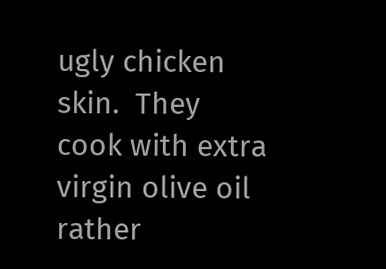ugly chicken skin.  They cook with extra virgin olive oil rather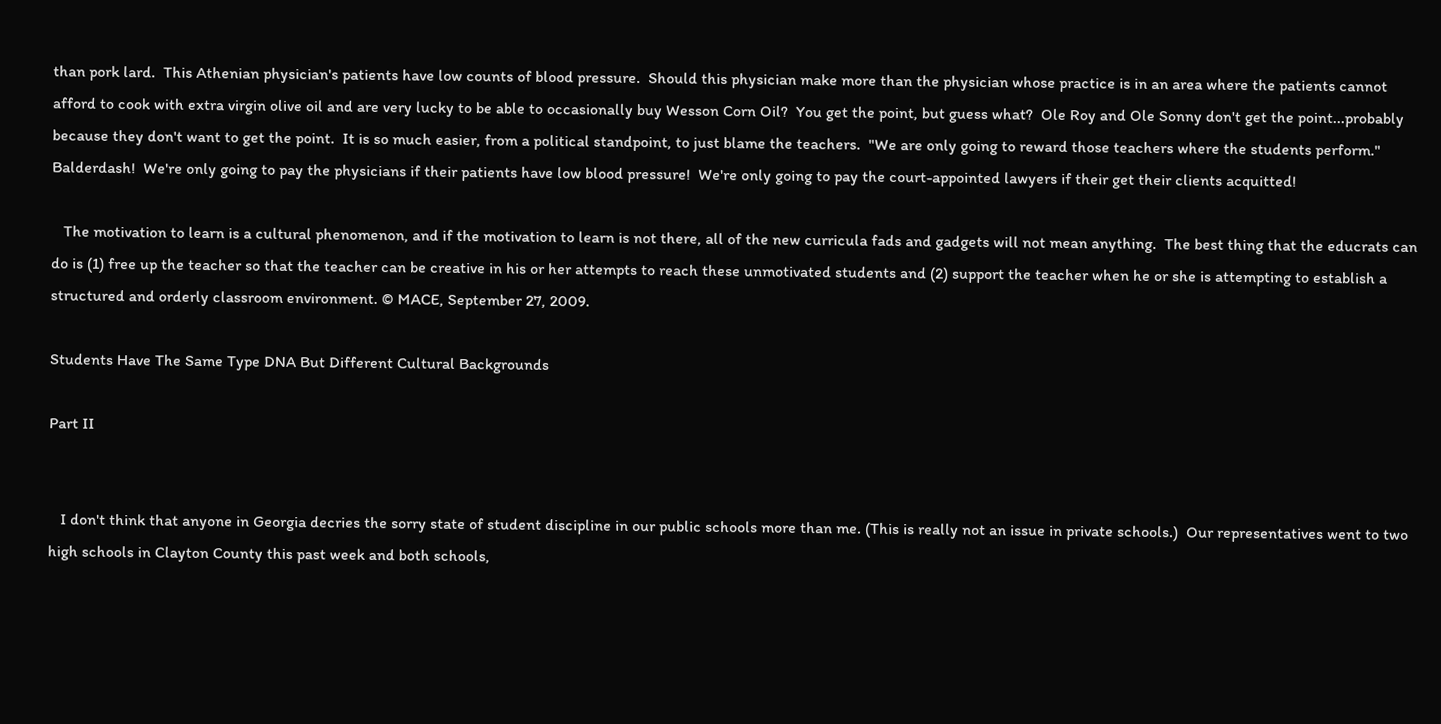than pork lard.  This Athenian physician's patients have low counts of blood pressure.  Should this physician make more than the physician whose practice is in an area where the patients cannot afford to cook with extra virgin olive oil and are very lucky to be able to occasionally buy Wesson Corn Oil?  You get the point, but guess what?  Ole Roy and Ole Sonny don't get the point...probably because they don't want to get the point.  It is so much easier, from a political standpoint, to just blame the teachers.  "We are only going to reward those teachers where the students perform."  Balderdash!  We're only going to pay the physicians if their patients have low blood pressure!  We're only going to pay the court-appointed lawyers if their get their clients acquitted!

   The motivation to learn is a cultural phenomenon, and if the motivation to learn is not there, all of the new curricula fads and gadgets will not mean anything.  The best thing that the educrats can do is (1) free up the teacher so that the teacher can be creative in his or her attempts to reach these unmotivated students and (2) support the teacher when he or she is attempting to establish a structured and orderly classroom environment. © MACE, September 27, 2009.

Students Have The Same Type DNA But Different Cultural Backgrounds

Part II


   I don't think that anyone in Georgia decries the sorry state of student discipline in our public schools more than me. (This is really not an issue in private schools.)  Our representatives went to two high schools in Clayton County this past week and both schools,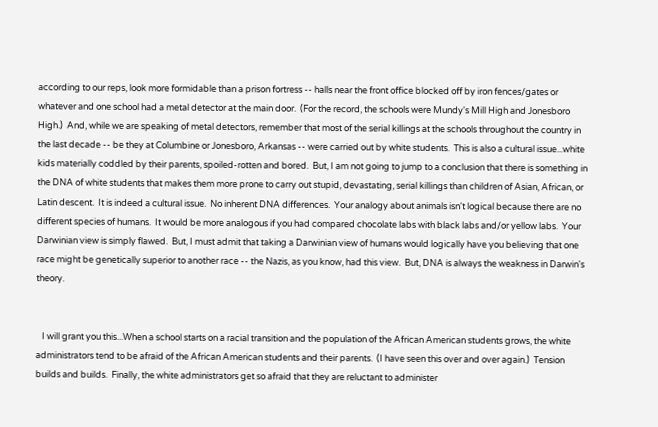according to our reps, look more formidable than a prison fortress -- halls near the front office blocked off by iron fences/gates or whatever and one school had a metal detector at the main door.  (For the record, the schools were Mundy's Mill High and Jonesboro High.)  And, while we are speaking of metal detectors, remember that most of the serial killings at the schools throughout the country in the last decade -- be they at Columbine or Jonesboro, Arkansas -- were carried out by white students.  This is also a cultural issue...white kids materially coddled by their parents, spoiled-rotten and bored.  But, I am not going to jump to a conclusion that there is something in the DNA of white students that makes them more prone to carry out stupid, devastating, serial killings than children of Asian, African, or Latin descent.  It is indeed a cultural issue.  No inherent DNA differences.  Your analogy about animals isn't logical because there are no different species of humans.  It would be more analogous if you had compared chocolate labs with black labs and/or yellow labs.  Your Darwinian view is simply flawed.  But, I must admit that taking a Darwinian view of humans would logically have you believing that one race might be genetically superior to another race -- the Nazis, as you know, had this view.  But, DNA is always the weakness in Darwin's theory.


   I will grant you this...When a school starts on a racial transition and the population of the African American students grows, the white administrators tend to be afraid of the African American students and their parents.  (I have seen this over and over again.)  Tension builds and builds.  Finally, the white administrators get so afraid that they are reluctant to administer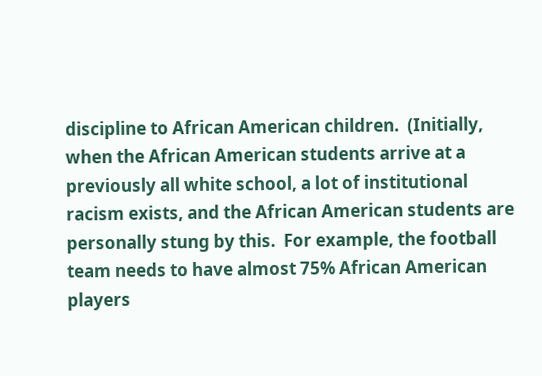discipline to African American children.  (Initially, when the African American students arrive at a previously all white school, a lot of institutional racism exists, and the African American students are personally stung by this.  For example, the football team needs to have almost 75% African American players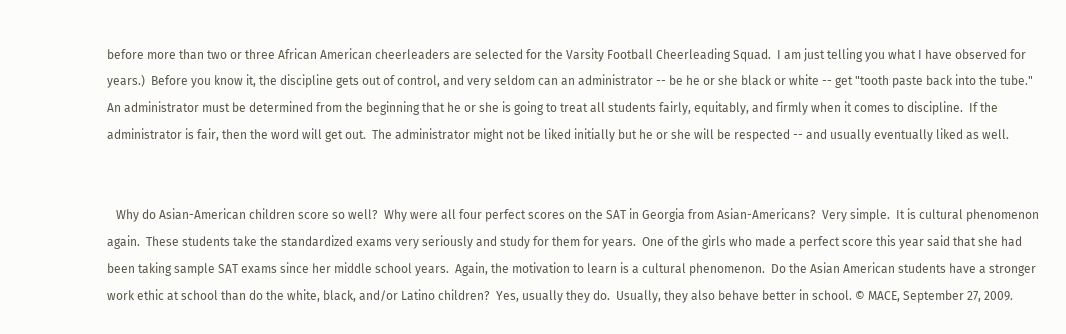before more than two or three African American cheerleaders are selected for the Varsity Football Cheerleading Squad.  I am just telling you what I have observed for years.)  Before you know it, the discipline gets out of control, and very seldom can an administrator -- be he or she black or white -- get "tooth paste back into the tube."  An administrator must be determined from the beginning that he or she is going to treat all students fairly, equitably, and firmly when it comes to discipline.  If the administrator is fair, then the word will get out.  The administrator might not be liked initially but he or she will be respected -- and usually eventually liked as well.


   Why do Asian-American children score so well?  Why were all four perfect scores on the SAT in Georgia from Asian-Americans?  Very simple.  It is cultural phenomenon again.  These students take the standardized exams very seriously and study for them for years.  One of the girls who made a perfect score this year said that she had been taking sample SAT exams since her middle school years.  Again, the motivation to learn is a cultural phenomenon.  Do the Asian American students have a stronger work ethic at school than do the white, black, and/or Latino children?  Yes, usually they do.  Usually, they also behave better in school. © MACE, September 27, 2009.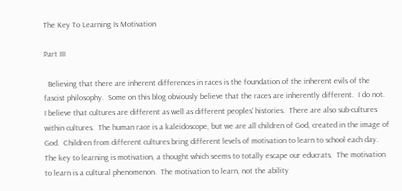The Key To Learning Is Motivation

Part III

  Believing that there are inherent differences in races is the foundation of the inherent evils of the fascist philosophy.  Some on this blog obviously believe that the races are inherently different.  I do not.  I believe that cultures are different as well as different peoples' histories.  There are also sub-cultures within cultures.  The human race is a kaleidoscope, but we are all children of God, created in the image of God.  Children from different cultures bring different levels of motivation to learn to school each day.  The key to learning is motivation, a thought which seems to totally escape our educrats.  The motivation to learn is a cultural phenomenon.  The motivation to learn, not the ability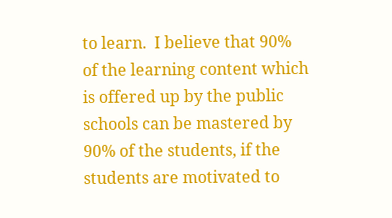to learn.  I believe that 90% of the learning content which is offered up by the public schools can be mastered by 90% of the students, if the students are motivated to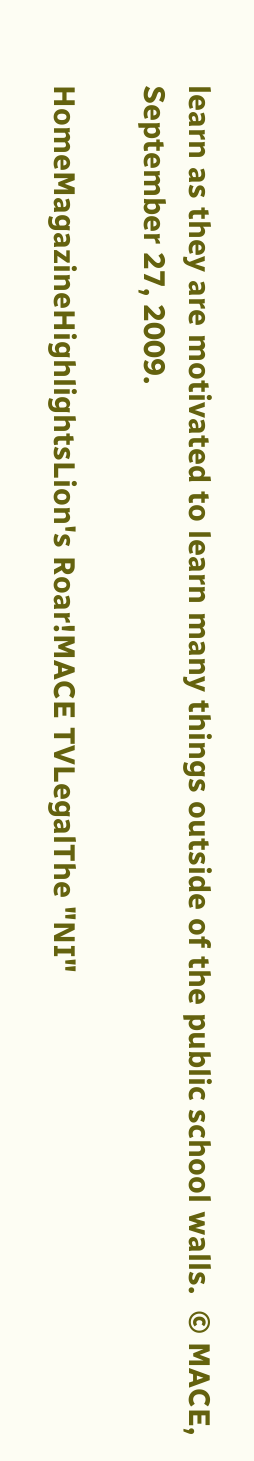learn as they are motivated to learn many things outside of the public school walls.  © MACE, September 27, 2009.

HomeMagazineHighlightsLion's Roar!MACE TVLegalThe "NI"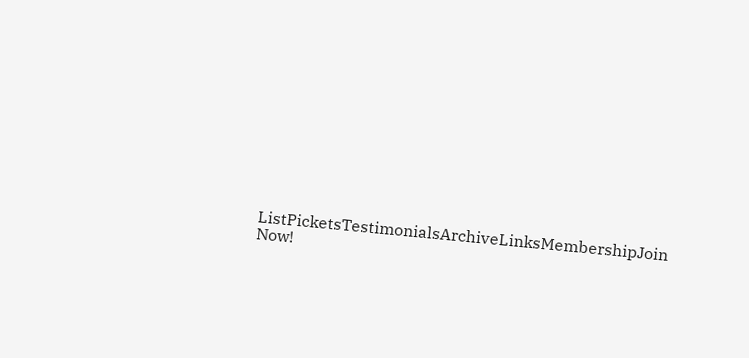ListPicketsTestimonialsArchiveLinksMembershipJoin Now!